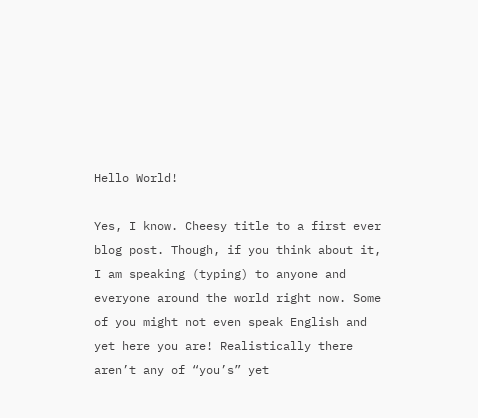Hello World!

Yes, I know. Cheesy title to a first ever blog post. Though, if you think about it, I am speaking (typing) to anyone and everyone around the world right now. Some of you might not even speak English and yet here you are! Realistically there aren’t any of “you’s” yet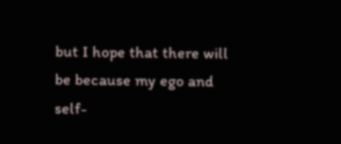but I hope that there will be because my ego and self-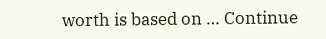worth is based on … Continue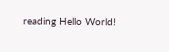reading Hello World!